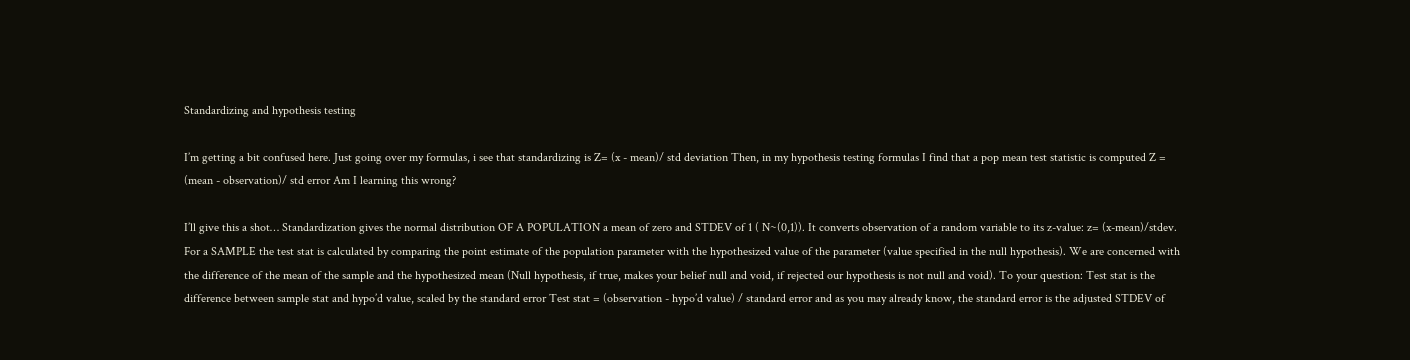Standardizing and hypothesis testing

I’m getting a bit confused here. Just going over my formulas, i see that standardizing is Z= (x - mean)/ std deviation Then, in my hypothesis testing formulas I find that a pop mean test statistic is computed Z = (mean - observation)/ std error Am I learning this wrong?

I’ll give this a shot… Standardization gives the normal distribution OF A POPULATION a mean of zero and STDEV of 1 ( N~(0,1)). It converts observation of a random variable to its z-value: z= (x-mean)/stdev. For a SAMPLE the test stat is calculated by comparing the point estimate of the population parameter with the hypothesized value of the parameter (value specified in the null hypothesis). We are concerned with the difference of the mean of the sample and the hypothesized mean (Null hypothesis, if true, makes your belief null and void, if rejected our hypothesis is not null and void). To your question: Test stat is the difference between sample stat and hypo’d value, scaled by the standard error Test stat = (observation - hypo’d value) / standard error and as you may already know, the standard error is the adjusted STDEV of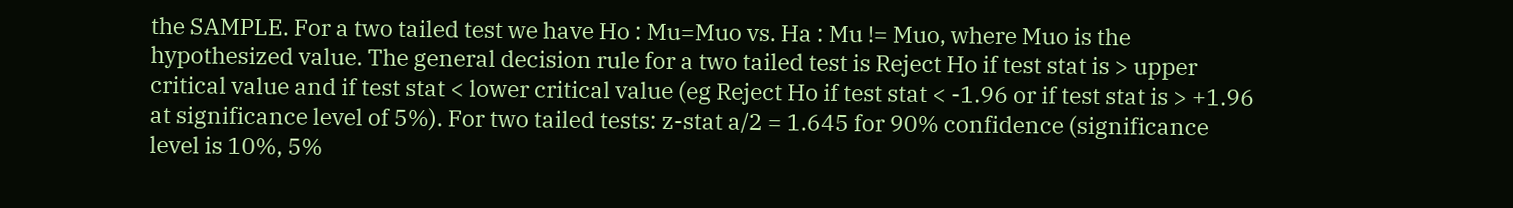the SAMPLE. For a two tailed test we have Ho : Mu=Muo vs. Ha : Mu != Muo, where Muo is the hypothesized value. The general decision rule for a two tailed test is Reject Ho if test stat is > upper critical value and if test stat < lower critical value (eg Reject Ho if test stat < -1.96 or if test stat is > +1.96 at significance level of 5%). For two tailed tests: z-stat a/2 = 1.645 for 90% confidence (significance level is 10%, 5%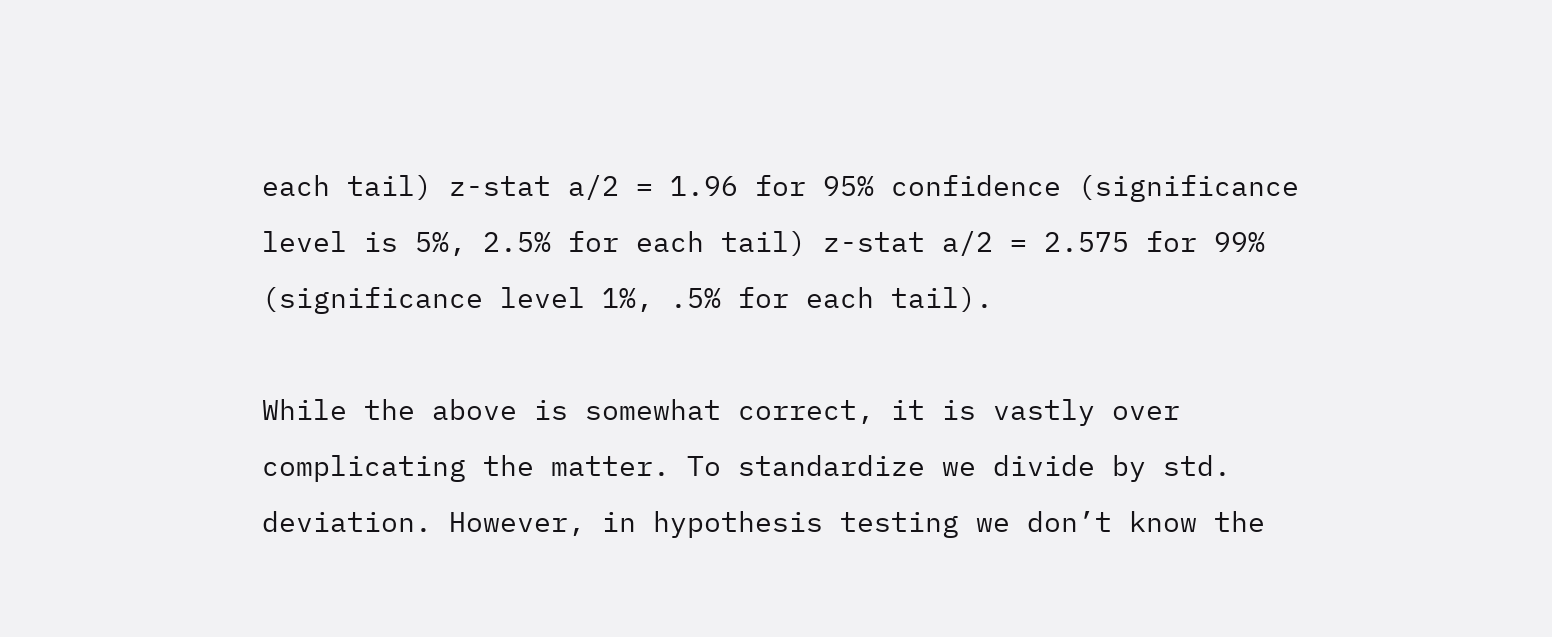each tail) z-stat a/2 = 1.96 for 95% confidence (significance level is 5%, 2.5% for each tail) z-stat a/2 = 2.575 for 99% (significance level 1%, .5% for each tail).

While the above is somewhat correct, it is vastly over complicating the matter. To standardize we divide by std. deviation. However, in hypothesis testing we don’t know the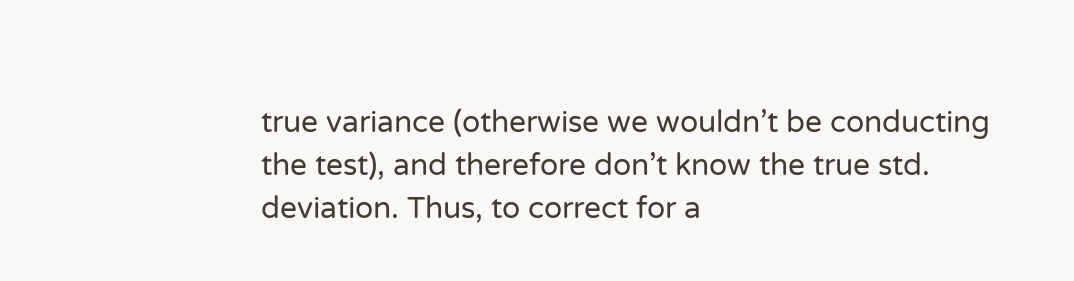true variance (otherwise we wouldn’t be conducting the test), and therefore don’t know the true std. deviation. Thus, to correct for a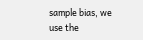sample bias, we use the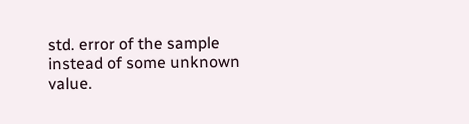std. error of the sample instead of some unknown value.